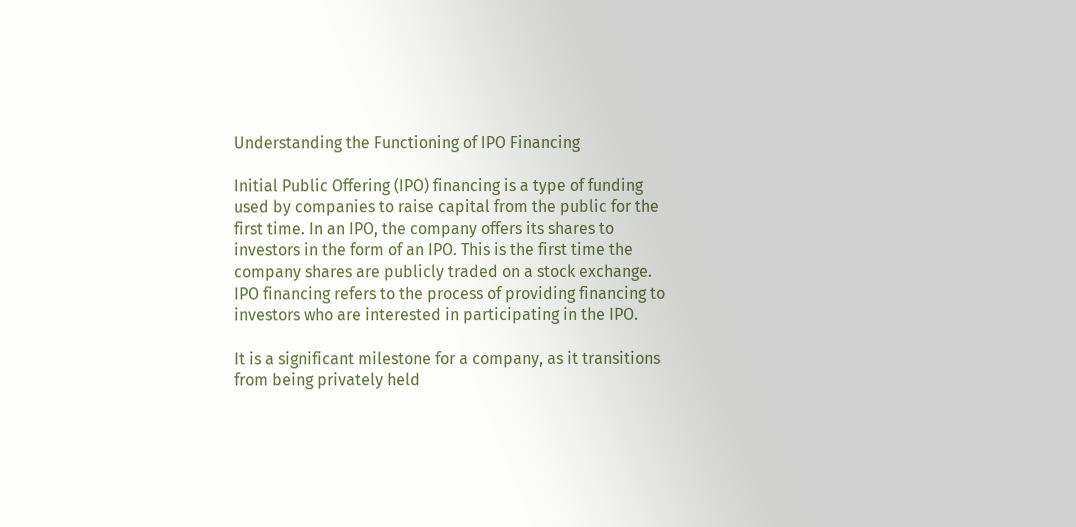Understanding the Functioning of IPO Financing

Initial Public Offering (IPO) financing is a type of funding used by companies to raise capital from the public for the first time. In an IPO, the company offers its shares to investors in the form of an IPO. This is the first time the company shares are publicly traded on a stock exchange. IPO financing refers to the process of providing financing to investors who are interested in participating in the IPO.

It is a significant milestone for a company, as it transitions from being privately held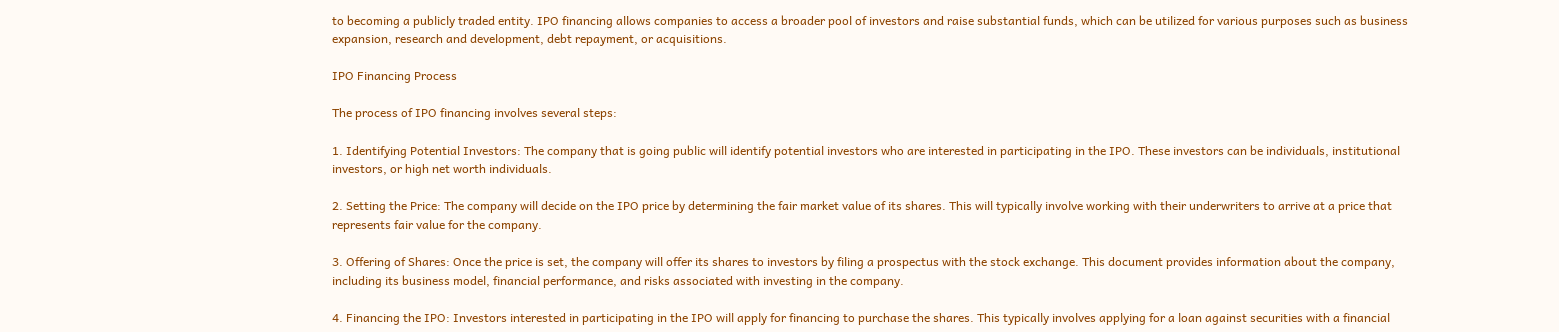to becoming a publicly traded entity. IPO financing allows companies to access a broader pool of investors and raise substantial funds, which can be utilized for various purposes such as business expansion, research and development, debt repayment, or acquisitions.

IPO Financing Process

The process of IPO financing involves several steps:

1. Identifying Potential Investors: The company that is going public will identify potential investors who are interested in participating in the IPO. These investors can be individuals, institutional investors, or high net worth individuals.

2. Setting the Price: The company will decide on the IPO price by determining the fair market value of its shares. This will typically involve working with their underwriters to arrive at a price that represents fair value for the company.

3. Offering of Shares: Once the price is set, the company will offer its shares to investors by filing a prospectus with the stock exchange. This document provides information about the company, including its business model, financial performance, and risks associated with investing in the company.

4. Financing the IPO: Investors interested in participating in the IPO will apply for financing to purchase the shares. This typically involves applying for a loan against securities with a financial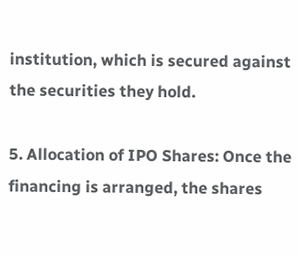institution, which is secured against the securities they hold.

5. Allocation of IPO Shares: Once the financing is arranged, the shares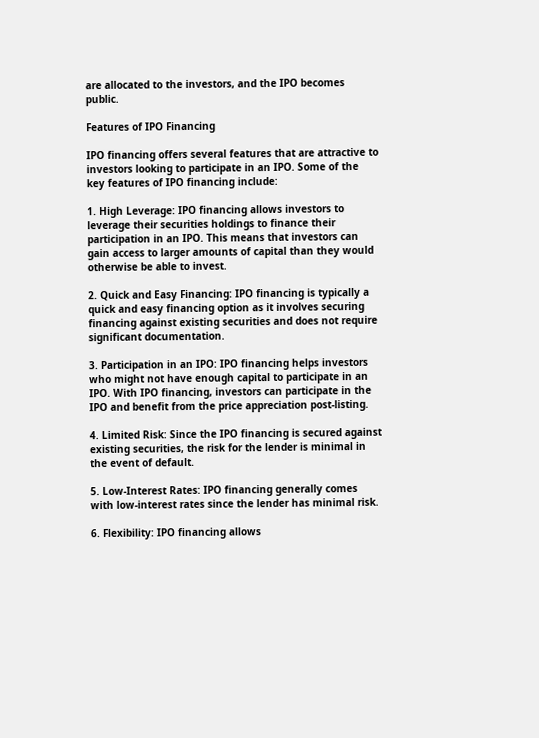are allocated to the investors, and the IPO becomes public.

Features of IPO Financing

IPO financing offers several features that are attractive to investors looking to participate in an IPO. Some of the key features of IPO financing include:

1. High Leverage: IPO financing allows investors to leverage their securities holdings to finance their participation in an IPO. This means that investors can gain access to larger amounts of capital than they would otherwise be able to invest.

2. Quick and Easy Financing: IPO financing is typically a quick and easy financing option as it involves securing financing against existing securities and does not require significant documentation.

3. Participation in an IPO: IPO financing helps investors who might not have enough capital to participate in an IPO. With IPO financing, investors can participate in the IPO and benefit from the price appreciation post-listing.

4. Limited Risk: Since the IPO financing is secured against existing securities, the risk for the lender is minimal in the event of default.

5. Low-Interest Rates: IPO financing generally comes with low-interest rates since the lender has minimal risk.

6. Flexibility: IPO financing allows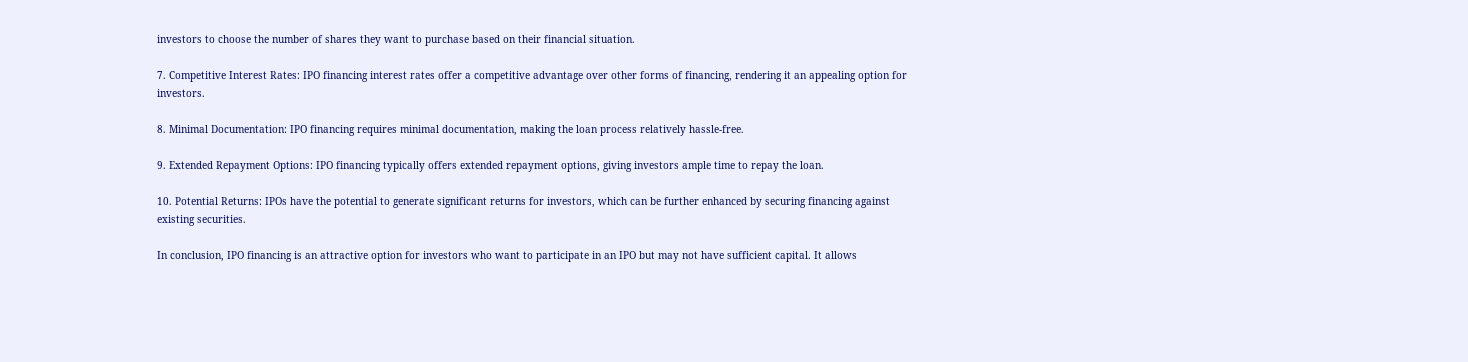investors to choose the number of shares they want to purchase based on their financial situation.

7. Competitive Interest Rates: IPO financing interest rates offer a competitive advantage over other forms of financing, rendering it an appealing option for investors.

8. Minimal Documentation: IPO financing requires minimal documentation, making the loan process relatively hassle-free.

9. Extended Repayment Options: IPO financing typically offers extended repayment options, giving investors ample time to repay the loan.

10. Potential Returns: IPOs have the potential to generate significant returns for investors, which can be further enhanced by securing financing against existing securities.

In conclusion, IPO financing is an attractive option for investors who want to participate in an IPO but may not have sufficient capital. It allows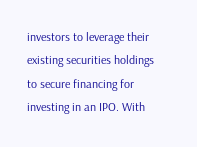investors to leverage their existing securities holdings to secure financing for investing in an IPO. With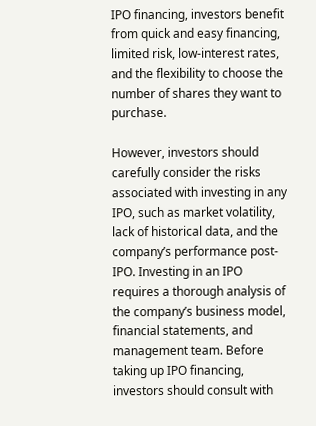IPO financing, investors benefit from quick and easy financing, limited risk, low-interest rates, and the flexibility to choose the number of shares they want to purchase.

However, investors should carefully consider the risks associated with investing in any IPO, such as market volatility, lack of historical data, and the company’s performance post-IPO. Investing in an IPO requires a thorough analysis of the company’s business model, financial statements, and management team. Before taking up IPO financing, investors should consult with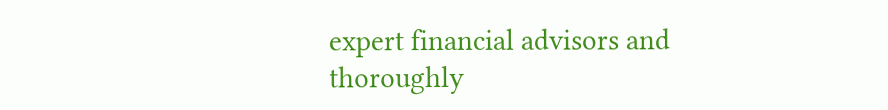expert financial advisors and thoroughly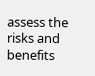assess the risks and benefits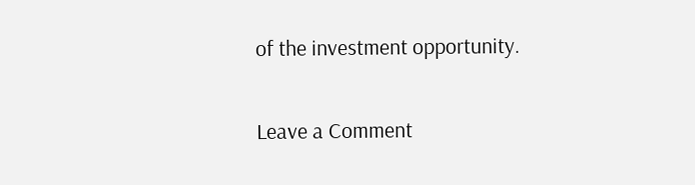of the investment opportunity.

Leave a Comment